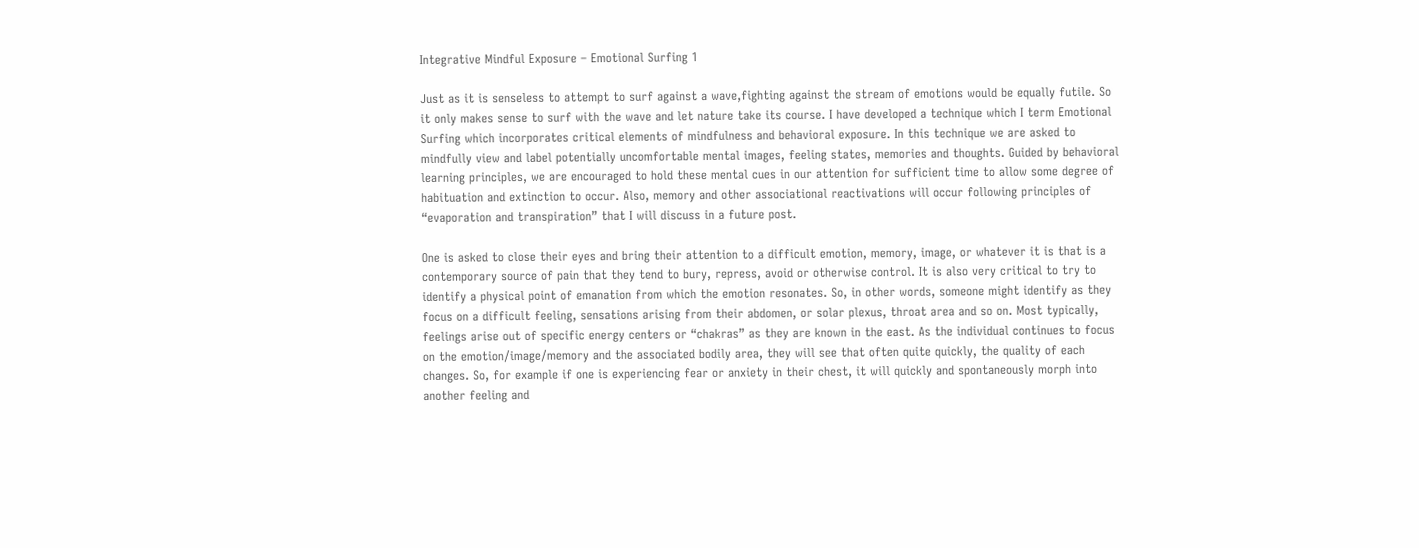Integrative Mindful Exposure – Emotional Surfing 1

Just as it is senseless to attempt to surf against a wave,fighting against the stream of emotions would be equally futile. So it only makes sense to surf with the wave and let nature take its course. I have developed a technique which I term Emotional Surfing which incorporates critical elements of mindfulness and behavioral exposure. In this technique we are asked to mindfully view and label potentially uncomfortable mental images, feeling states, memories and thoughts. Guided by behavioral learning principles, we are encouraged to hold these mental cues in our attention for sufficient time to allow some degree of habituation and extinction to occur. Also, memory and other associational reactivations will occur following principles of “evaporation and transpiration” that I will discuss in a future post.

One is asked to close their eyes and bring their attention to a difficult emotion, memory, image, or whatever it is that is a contemporary source of pain that they tend to bury, repress, avoid or otherwise control. It is also very critical to try to identify a physical point of emanation from which the emotion resonates. So, in other words, someone might identify as they focus on a difficult feeling, sensations arising from their abdomen, or solar plexus, throat area and so on. Most typically, feelings arise out of specific energy centers or “chakras” as they are known in the east. As the individual continues to focus on the emotion/image/memory and the associated bodily area, they will see that often quite quickly, the quality of each changes. So, for example if one is experiencing fear or anxiety in their chest, it will quickly and spontaneously morph into another feeling and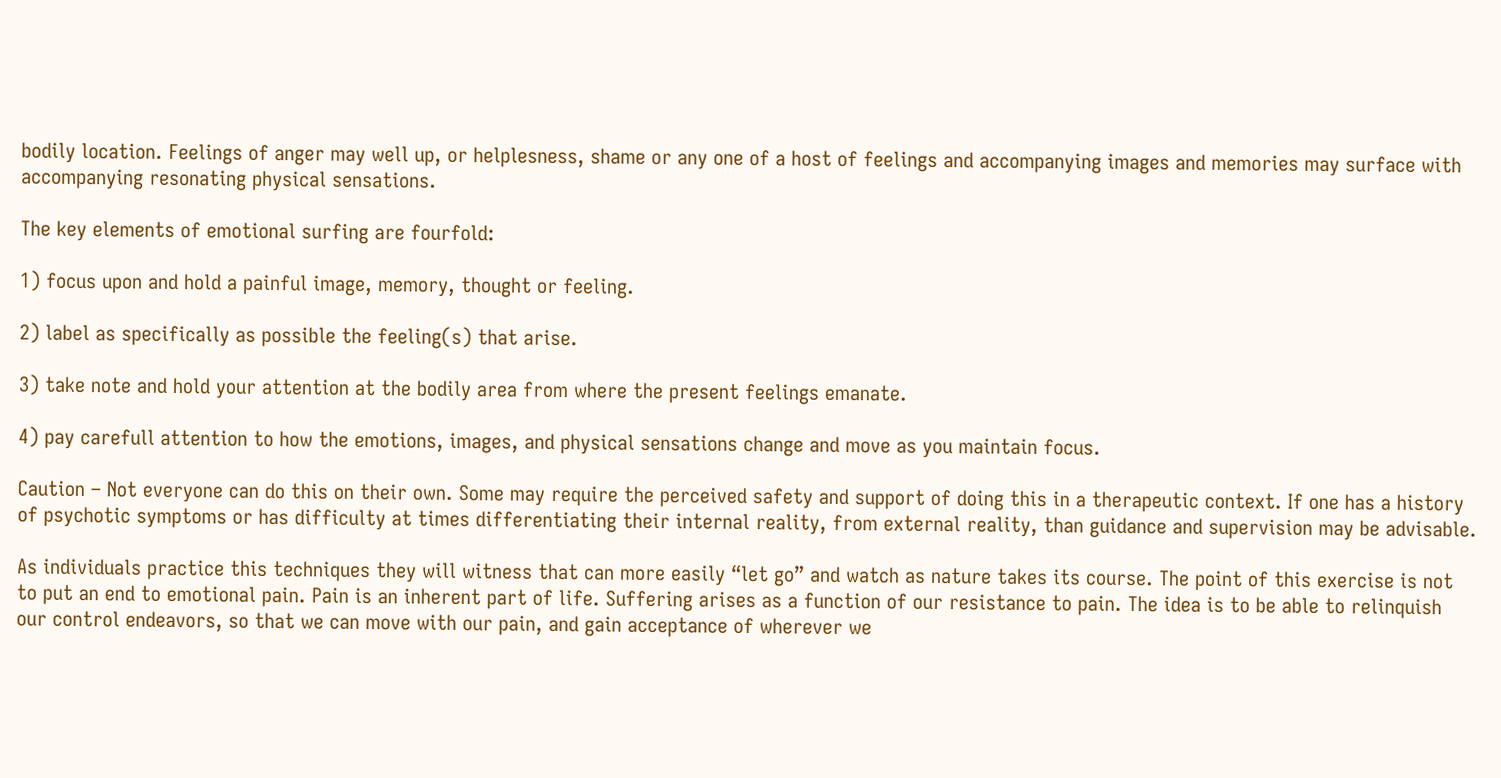bodily location. Feelings of anger may well up, or helplesness, shame or any one of a host of feelings and accompanying images and memories may surface with accompanying resonating physical sensations.

The key elements of emotional surfing are fourfold:

1) focus upon and hold a painful image, memory, thought or feeling.

2) label as specifically as possible the feeling(s) that arise.

3) take note and hold your attention at the bodily area from where the present feelings emanate.

4) pay carefull attention to how the emotions, images, and physical sensations change and move as you maintain focus.

Caution – Not everyone can do this on their own. Some may require the perceived safety and support of doing this in a therapeutic context. If one has a history of psychotic symptoms or has difficulty at times differentiating their internal reality, from external reality, than guidance and supervision may be advisable.

As individuals practice this techniques they will witness that can more easily “let go” and watch as nature takes its course. The point of this exercise is not to put an end to emotional pain. Pain is an inherent part of life. Suffering arises as a function of our resistance to pain. The idea is to be able to relinquish our control endeavors, so that we can move with our pain, and gain acceptance of wherever we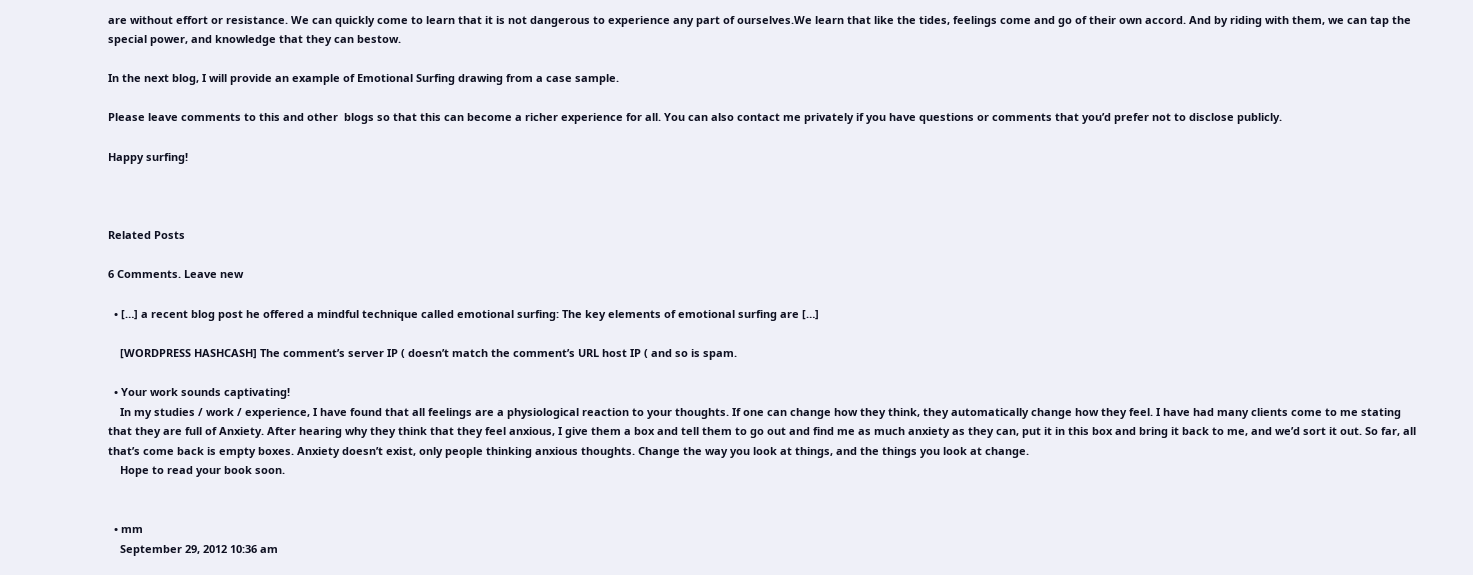are without effort or resistance. We can quickly come to learn that it is not dangerous to experience any part of ourselves.We learn that like the tides, feelings come and go of their own accord. And by riding with them, we can tap the special power, and knowledge that they can bestow.

In the next blog, I will provide an example of Emotional Surfing drawing from a case sample.

Please leave comments to this and other  blogs so that this can become a richer experience for all. You can also contact me privately if you have questions or comments that you’d prefer not to disclose publicly.

Happy surfing!



Related Posts

6 Comments. Leave new

  • […] a recent blog post he offered a mindful technique called emotional surfing: The key elements of emotional surfing are […]

    [WORDPRESS HASHCASH] The comment’s server IP ( doesn’t match the comment’s URL host IP ( and so is spam.

  • Your work sounds captivating!
    In my studies / work / experience, I have found that all feelings are a physiological reaction to your thoughts. If one can change how they think, they automatically change how they feel. I have had many clients come to me stating that they are full of Anxiety. After hearing why they think that they feel anxious, I give them a box and tell them to go out and find me as much anxiety as they can, put it in this box and bring it back to me, and we’d sort it out. So far, all that’s come back is empty boxes. Anxiety doesn’t exist, only people thinking anxious thoughts. Change the way you look at things, and the things you look at change.
    Hope to read your book soon.


  • mm
    September 29, 2012 10:36 am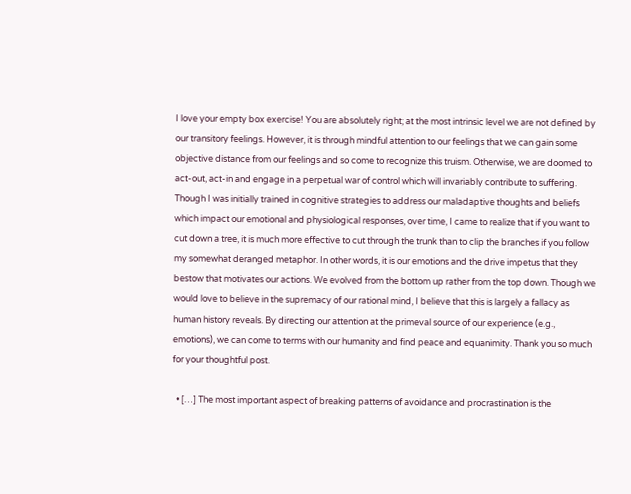I love your empty box exercise! You are absolutely right; at the most intrinsic level we are not defined by our transitory feelings. However, it is through mindful attention to our feelings that we can gain some objective distance from our feelings and so come to recognize this truism. Otherwise, we are doomed to act-out, act-in and engage in a perpetual war of control which will invariably contribute to suffering. Though I was initially trained in cognitive strategies to address our maladaptive thoughts and beliefs which impact our emotional and physiological responses, over time, I came to realize that if you want to cut down a tree, it is much more effective to cut through the trunk than to clip the branches if you follow my somewhat deranged metaphor. In other words, it is our emotions and the drive impetus that they bestow that motivates our actions. We evolved from the bottom up rather from the top down. Though we would love to believe in the supremacy of our rational mind, I believe that this is largely a fallacy as human history reveals. By directing our attention at the primeval source of our experience (e.g., emotions), we can come to terms with our humanity and find peace and equanimity. Thank you so much for your thoughtful post.

  • […] The most important aspect of breaking patterns of avoidance and procrastination is the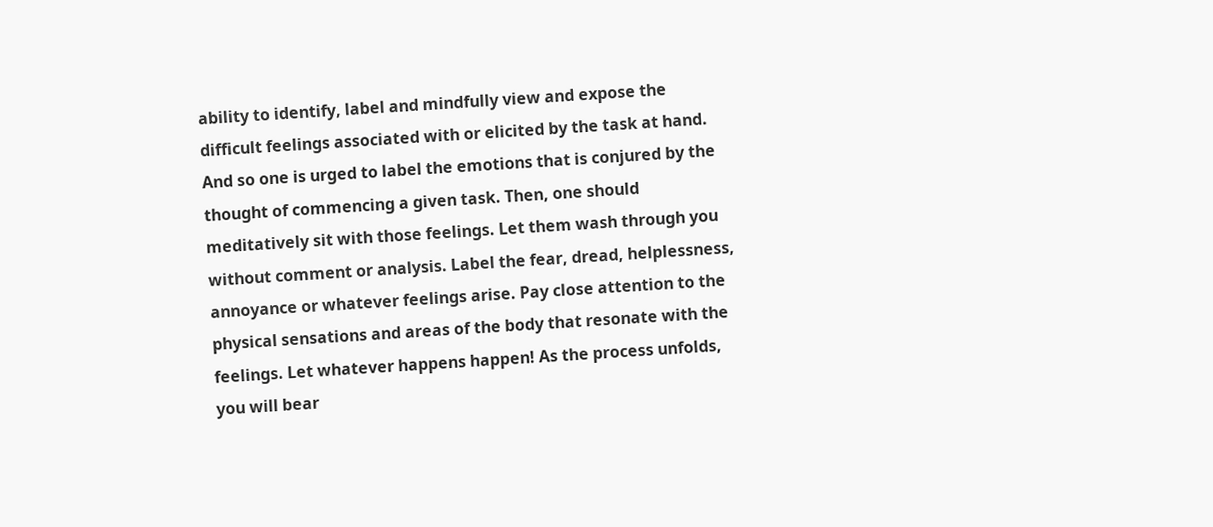ability to identify, label and mindfully view and expose the difficult feelings associated with or elicited by the task at hand. And so one is urged to label the emotions that is conjured by the thought of commencing a given task. Then, one should meditatively sit with those feelings. Let them wash through you without comment or analysis. Label the fear, dread, helplessness, annoyance or whatever feelings arise. Pay close attention to the physical sensations and areas of the body that resonate with the feelings. Let whatever happens happen! As the process unfolds, you will bear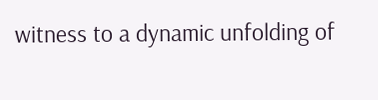witness to a dynamic unfolding of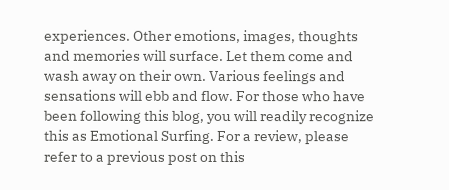experiences. Other emotions, images, thoughts and memories will surface. Let them come and wash away on their own. Various feelings and sensations will ebb and flow. For those who have been following this blog, you will readily recognize this as Emotional Surfing. For a review, please refer to a previous post on this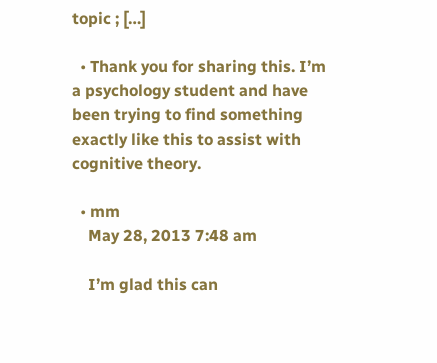topic ; […]

  • Thank you for sharing this. I’m a psychology student and have been trying to find something exactly like this to assist with cognitive theory.

  • mm
    May 28, 2013 7:48 am

    I’m glad this can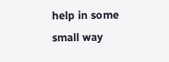help in some small way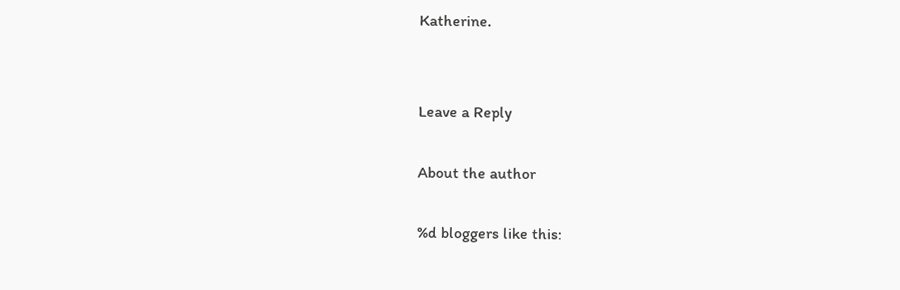Katherine.


Leave a Reply

About the author

%d bloggers like this: